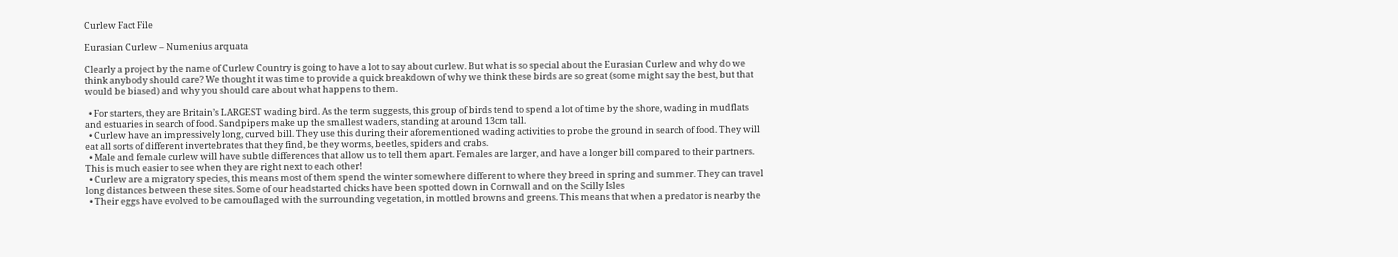Curlew Fact File

Eurasian Curlew – Numenius arquata

Clearly a project by the name of Curlew Country is going to have a lot to say about curlew. But what is so special about the Eurasian Curlew and why do we think anybody should care? We thought it was time to provide a quick breakdown of why we think these birds are so great (some might say the best, but that would be biased) and why you should care about what happens to them.

  • For starters, they are Britain’s LARGEST wading bird. As the term suggests, this group of birds tend to spend a lot of time by the shore, wading in mudflats and estuaries in search of food. Sandpipers make up the smallest waders, standing at around 13cm tall.
  • Curlew have an impressively long, curved bill. They use this during their aforementioned wading activities to probe the ground in search of food. They will eat all sorts of different invertebrates that they find, be they worms, beetles, spiders and crabs.
  • Male and female curlew will have subtle differences that allow us to tell them apart. Females are larger, and have a longer bill compared to their partners. This is much easier to see when they are right next to each other!
  • Curlew are a migratory species, this means most of them spend the winter somewhere different to where they breed in spring and summer. They can travel long distances between these sites. Some of our headstarted chicks have been spotted down in Cornwall and on the Scilly Isles
  • Their eggs have evolved to be camouflaged with the surrounding vegetation, in mottled browns and greens. This means that when a predator is nearby the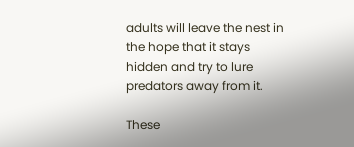adults will leave the nest in the hope that it stays hidden and try to lure predators away from it.

These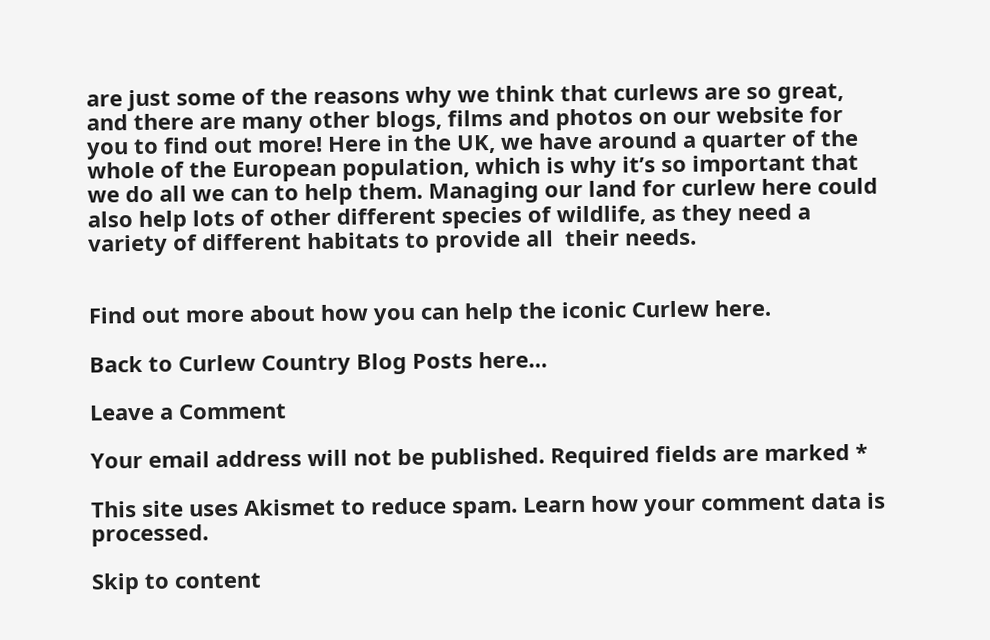are just some of the reasons why we think that curlews are so great, and there are many other blogs, films and photos on our website for you to find out more! Here in the UK, we have around a quarter of the whole of the European population, which is why it’s so important that we do all we can to help them. Managing our land for curlew here could also help lots of other different species of wildlife, as they need a variety of different habitats to provide all  their needs.


Find out more about how you can help the iconic Curlew here.

Back to Curlew Country Blog Posts here…

Leave a Comment

Your email address will not be published. Required fields are marked *

This site uses Akismet to reduce spam. Learn how your comment data is processed.

Skip to content